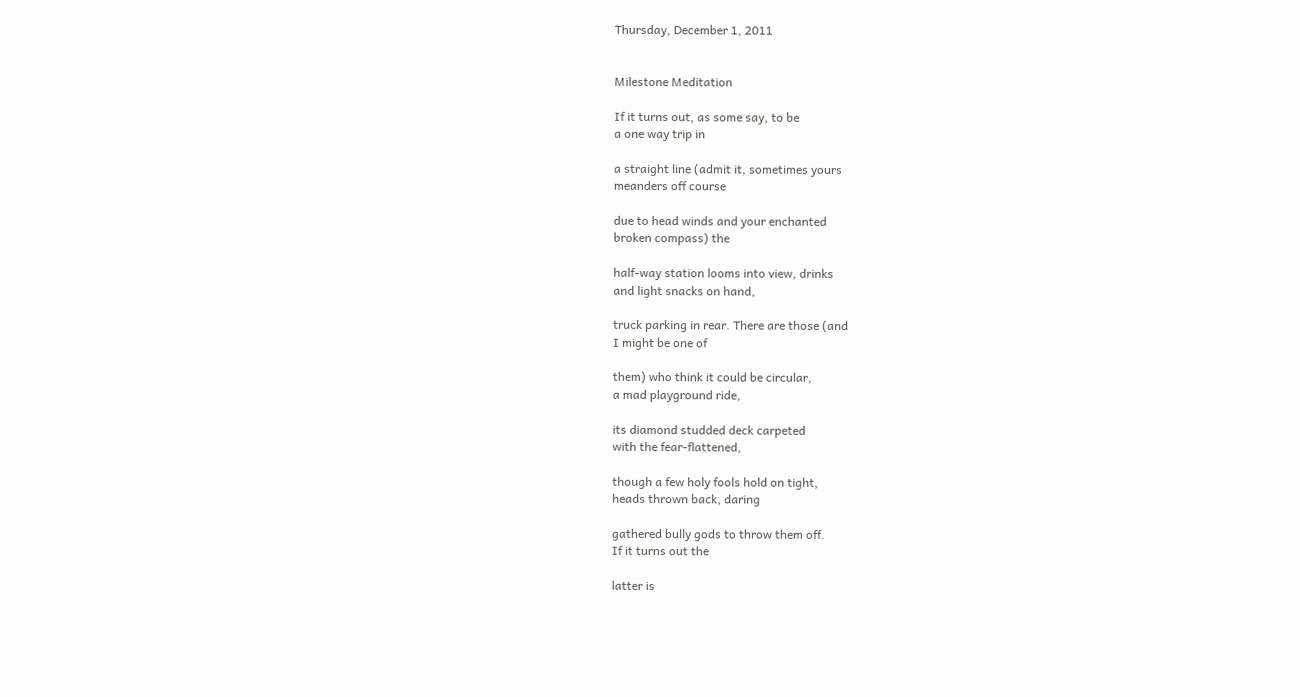Thursday, December 1, 2011


Milestone Meditation

If it turns out, as some say, to be
a one way trip in

a straight line (admit it, sometimes yours
meanders off course

due to head winds and your enchanted
broken compass) the

half-way station looms into view, drinks
and light snacks on hand,

truck parking in rear. There are those (and
I might be one of

them) who think it could be circular,
a mad playground ride,

its diamond studded deck carpeted
with the fear-flattened,

though a few holy fools hold on tight,
heads thrown back, daring

gathered bully gods to throw them off.
If it turns out the

latter is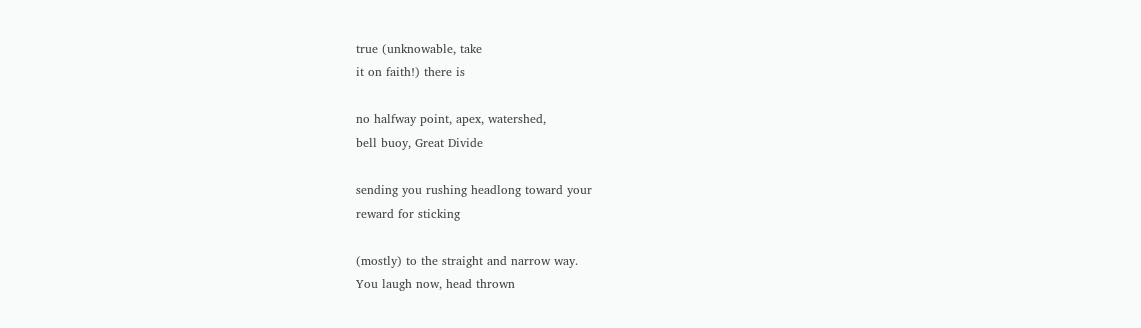true (unknowable, take
it on faith!) there is

no halfway point, apex, watershed,
bell buoy, Great Divide

sending you rushing headlong toward your
reward for sticking

(mostly) to the straight and narrow way.
You laugh now, head thrown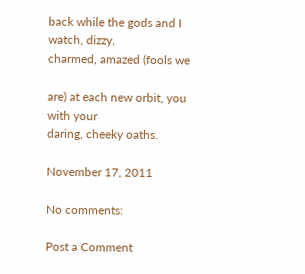back while the gods and I watch, dizzy,
charmed, amazed (fools we

are) at each new orbit, you with your
daring, cheeky oaths.

November 17, 2011

No comments:

Post a Comment